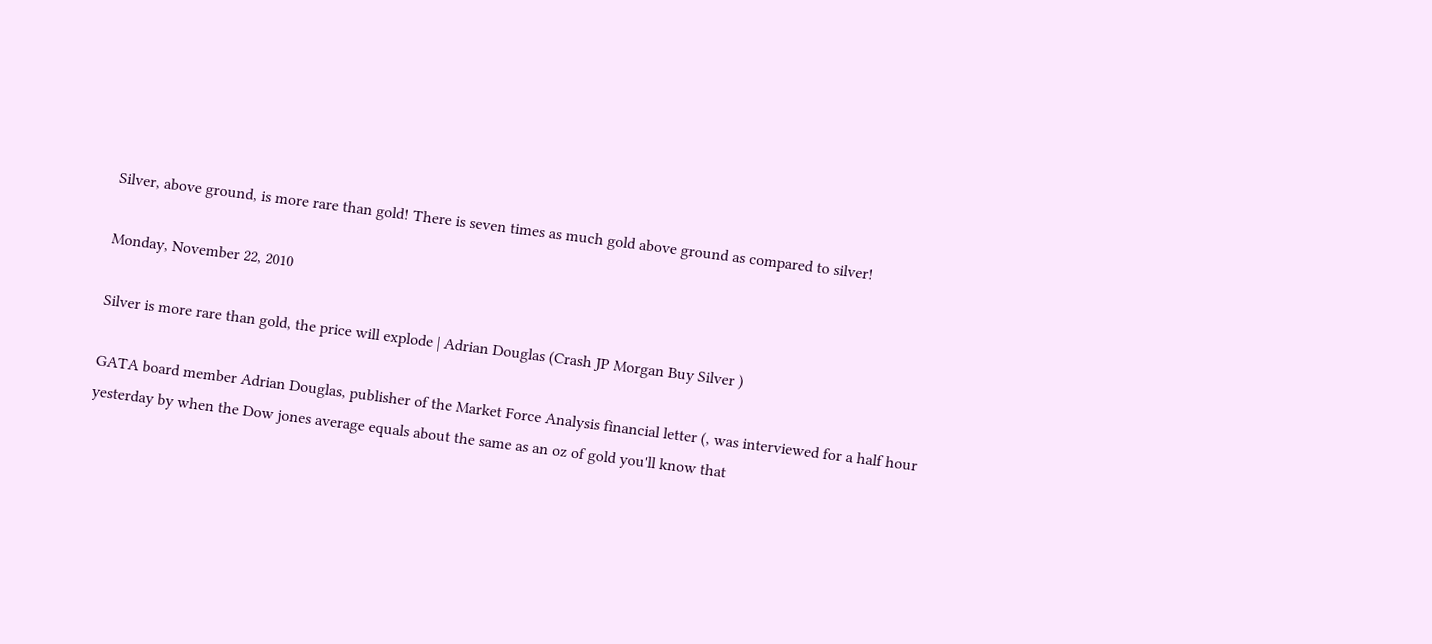Silver, above ground, is more rare than gold! There is seven times as much gold above ground as compared to silver!

Monday, November 22, 2010

Silver is more rare than gold, the price will explode | Adrian Douglas (Crash JP Morgan Buy Silver )

GATA board member Adrian Douglas, publisher of the Market Force Analysis financial letter (, was interviewed for a half hour yesterday by when the Dow jones average equals about the same as an oz of gold you'll know that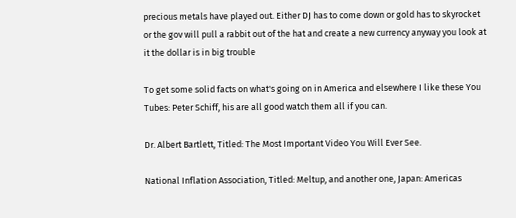precious metals have played out. Either DJ has to come down or gold has to skyrocket or the gov will pull a rabbit out of the hat and create a new currency anyway you look at it the dollar is in big trouble

To get some solid facts on what's going on in America and elsewhere I like these You Tubes: Peter Schiff, his are all good watch them all if you can.

Dr. Albert Bartlett, Titled: The Most Important Video You Will Ever See.

National Inflation Association, Titled: Meltup, and another one, Japan: Americas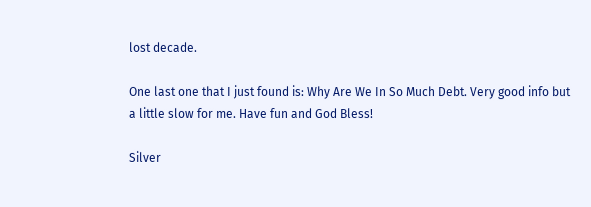lost decade.

One last one that I just found is: Why Are We In So Much Debt. Very good info but a little slow for me. Have fun and God Bless!

Silver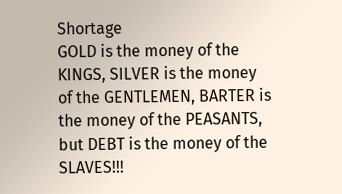Shortage
GOLD is the money of the KINGS, SILVER is the money of the GENTLEMEN, BARTER is the money of the PEASANTS, but DEBT is the money of the SLAVES!!!